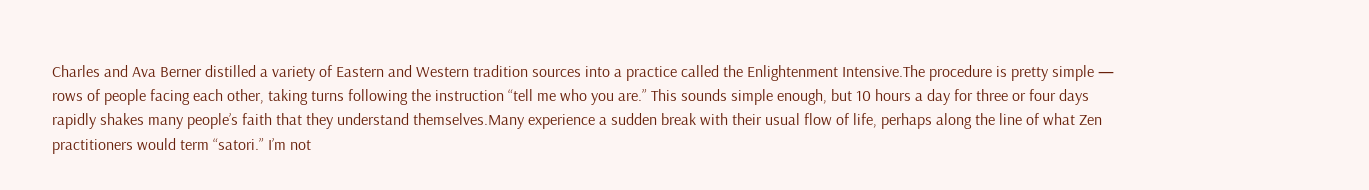Charles and Ava Berner distilled a variety of Eastern and Western tradition sources into a practice called the Enlightenment Intensive.The procedure is pretty simple — rows of people facing each other, taking turns following the instruction “tell me who you are.” This sounds simple enough, but 10 hours a day for three or four days rapidly shakes many people’s faith that they understand themselves.Many experience a sudden break with their usual flow of life, perhaps along the line of what Zen practitioners would term “satori.” I’m not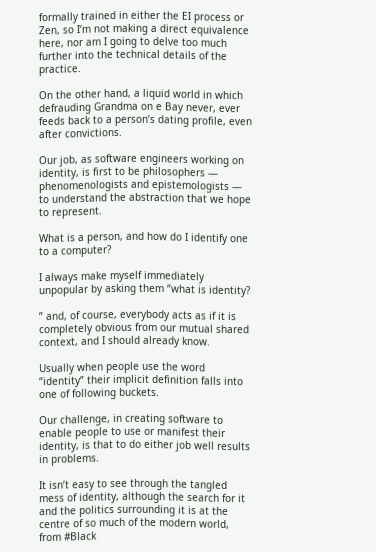formally trained in either the EI process or Zen, so I’m not making a direct equivalence here, nor am I going to delve too much further into the technical details of the practice.

On the other hand, a liquid world in which defrauding Grandma on e Bay never, ever feeds back to a person’s dating profile, even after convictions.

Our job, as software engineers working on identity, is first to be philosophers — phenomenologists and epistemologists — to understand the abstraction that we hope to represent.

What is a person, and how do I identify one to a computer?

I always make myself immediately unpopular by asking them “what is identity?

” and, of course, everybody acts as if it is completely obvious from our mutual shared context, and I should already know.

Usually when people use the word “identity” their implicit definition falls into one of following buckets.

Our challenge, in creating software to enable people to use or manifest their identity, is that to do either job well results in problems.

It isn’t easy to see through the tangled mess of identity, although the search for it and the politics surrounding it is at the centre of so much of the modern world, from #Black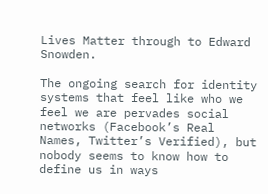Lives Matter through to Edward Snowden.

The ongoing search for identity systems that feel like who we feel we are pervades social networks (Facebook’s Real Names, Twitter’s Verified), but nobody seems to know how to define us in ways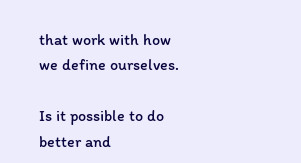that work with how we define ourselves.

Is it possible to do better and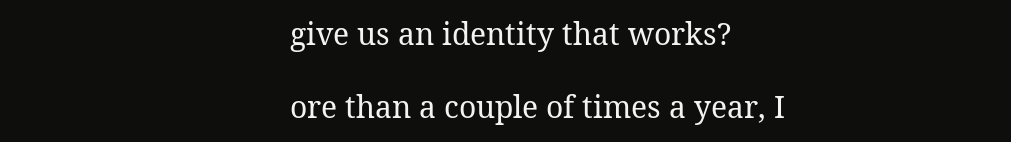give us an identity that works?

ore than a couple of times a year, I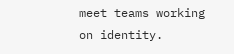meet teams working on identity.